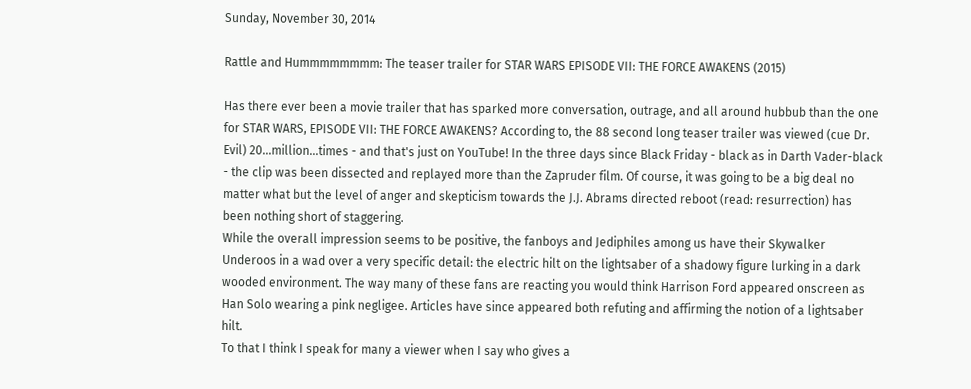Sunday, November 30, 2014

Rattle and Hummmmmmmm: The teaser trailer for STAR WARS EPISODE VII: THE FORCE AWAKENS (2015)

Has there ever been a movie trailer that has sparked more conversation, outrage, and all around hubbub than the one for STAR WARS, EPISODE VII: THE FORCE AWAKENS? According to, the 88 second long teaser trailer was viewed (cue Dr. Evil) 20...million...times - and that's just on YouTube! In the three days since Black Friday - black as in Darth Vader-black - the clip was been dissected and replayed more than the Zapruder film. Of course, it was going to be a big deal no matter what but the level of anger and skepticism towards the J.J. Abrams directed reboot (read: resurrection) has been nothing short of staggering.
While the overall impression seems to be positive, the fanboys and Jediphiles among us have their Skywalker Underoos in a wad over a very specific detail: the electric hilt on the lightsaber of a shadowy figure lurking in a dark wooded environment. The way many of these fans are reacting you would think Harrison Ford appeared onscreen as Han Solo wearing a pink negligee. Articles have since appeared both refuting and affirming the notion of a lightsaber hilt.
To that I think I speak for many a viewer when I say who gives a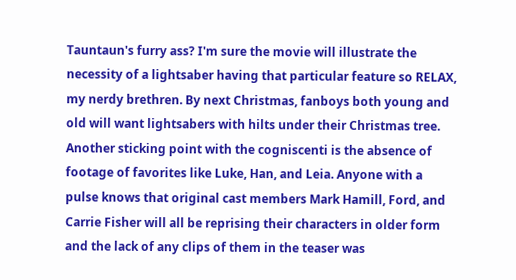Tauntaun's furry ass? I'm sure the movie will illustrate the necessity of a lightsaber having that particular feature so RELAX, my nerdy brethren. By next Christmas, fanboys both young and old will want lightsabers with hilts under their Christmas tree.
Another sticking point with the cogniscenti is the absence of footage of favorites like Luke, Han, and Leia. Anyone with a pulse knows that original cast members Mark Hamill, Ford, and Carrie Fisher will all be reprising their characters in older form and the lack of any clips of them in the teaser was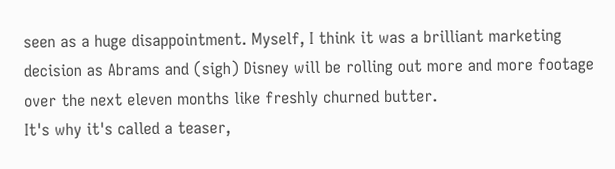seen as a huge disappointment. Myself, I think it was a brilliant marketing decision as Abrams and (sigh) Disney will be rolling out more and more footage over the next eleven months like freshly churned butter.
It's why it's called a teaser,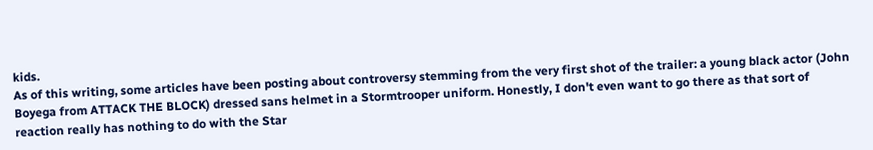kids.
As of this writing, some articles have been posting about controversy stemming from the very first shot of the trailer: a young black actor (John Boyega from ATTACK THE BLOCK) dressed sans helmet in a Stormtrooper uniform. Honestly, I don't even want to go there as that sort of reaction really has nothing to do with the Star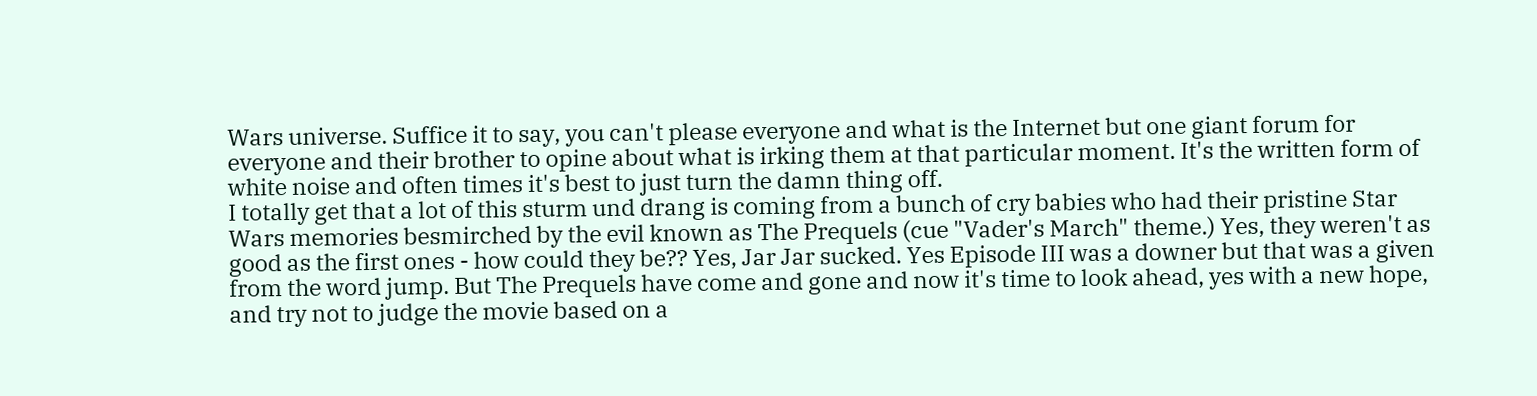Wars universe. Suffice it to say, you can't please everyone and what is the Internet but one giant forum for everyone and their brother to opine about what is irking them at that particular moment. It's the written form of white noise and often times it's best to just turn the damn thing off.
I totally get that a lot of this sturm und drang is coming from a bunch of cry babies who had their pristine Star Wars memories besmirched by the evil known as The Prequels (cue "Vader's March" theme.) Yes, they weren't as good as the first ones - how could they be?? Yes, Jar Jar sucked. Yes Episode III was a downer but that was a given from the word jump. But The Prequels have come and gone and now it's time to look ahead, yes with a new hope, and try not to judge the movie based on a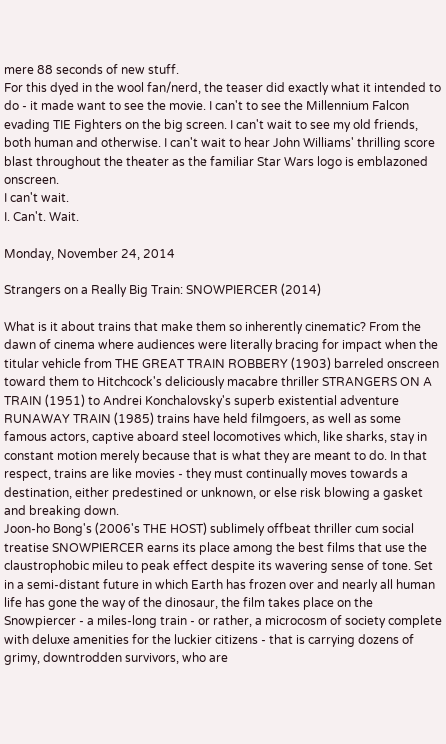mere 88 seconds of new stuff.
For this dyed in the wool fan/nerd, the teaser did exactly what it intended to do - it made want to see the movie. I can't to see the Millennium Falcon evading TIE Fighters on the big screen. I can't wait to see my old friends, both human and otherwise. I can't wait to hear John Williams' thrilling score blast throughout the theater as the familiar Star Wars logo is emblazoned onscreen.
I can't wait.
I. Can't. Wait.

Monday, November 24, 2014

Strangers on a Really Big Train: SNOWPIERCER (2014)

What is it about trains that make them so inherently cinematic? From the dawn of cinema where audiences were literally bracing for impact when the titular vehicle from THE GREAT TRAIN ROBBERY (1903) barreled onscreen toward them to Hitchcock's deliciously macabre thriller STRANGERS ON A TRAIN (1951) to Andrei Konchalovsky's superb existential adventure RUNAWAY TRAIN (1985) trains have held filmgoers, as well as some famous actors, captive aboard steel locomotives which, like sharks, stay in constant motion merely because that is what they are meant to do. In that respect, trains are like movies - they must continually moves towards a destination, either predestined or unknown, or else risk blowing a gasket and breaking down.
Joon-ho Bong's (2006's THE HOST) sublimely offbeat thriller cum social treatise SNOWPIERCER earns its place among the best films that use the claustrophobic mileu to peak effect despite its wavering sense of tone. Set in a semi-distant future in which Earth has frozen over and nearly all human life has gone the way of the dinosaur, the film takes place on the Snowpiercer - a miles-long train - or rather, a microcosm of society complete with deluxe amenities for the luckier citizens - that is carrying dozens of grimy, downtrodden survivors, who are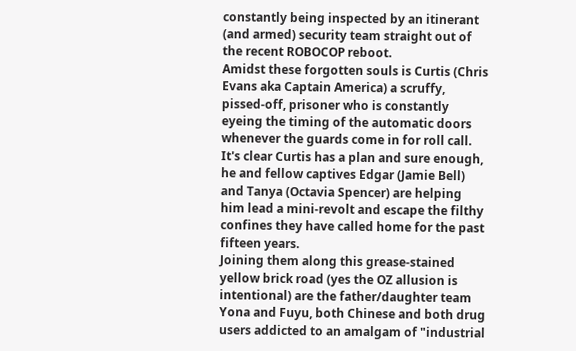constantly being inspected by an itinerant (and armed) security team straight out of the recent ROBOCOP reboot.
Amidst these forgotten souls is Curtis (Chris Evans aka Captain America) a scruffy, pissed-off, prisoner who is constantly eyeing the timing of the automatic doors whenever the guards come in for roll call. It's clear Curtis has a plan and sure enough, he and fellow captives Edgar (Jamie Bell) and Tanya (Octavia Spencer) are helping him lead a mini-revolt and escape the filthy confines they have called home for the past fifteen years.
Joining them along this grease-stained yellow brick road (yes the OZ allusion is intentional) are the father/daughter team Yona and Fuyu, both Chinese and both drug users addicted to an amalgam of "industrial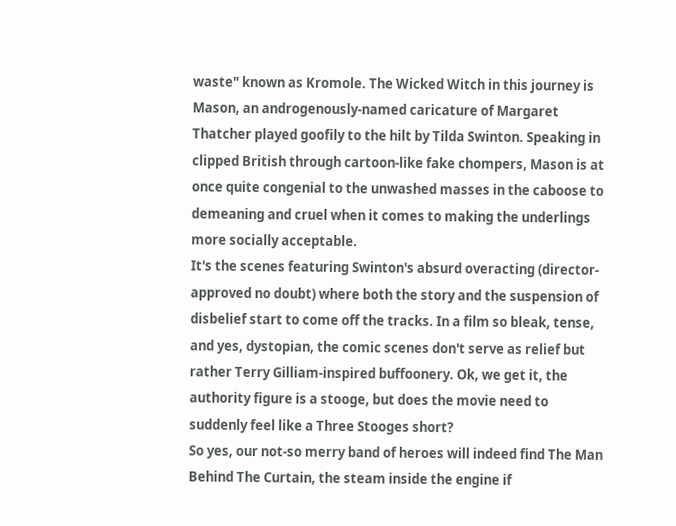waste" known as Kromole. The Wicked Witch in this journey is Mason, an androgenously-named caricature of Margaret Thatcher played goofily to the hilt by Tilda Swinton. Speaking in clipped British through cartoon-like fake chompers, Mason is at once quite congenial to the unwashed masses in the caboose to demeaning and cruel when it comes to making the underlings more socially acceptable.
It's the scenes featuring Swinton's absurd overacting (director-approved no doubt) where both the story and the suspension of disbelief start to come off the tracks. In a film so bleak, tense, and yes, dystopian, the comic scenes don't serve as relief but rather Terry Gilliam-inspired buffoonery. Ok, we get it, the authority figure is a stooge, but does the movie need to suddenly feel like a Three Stooges short?
So yes, our not-so merry band of heroes will indeed find The Man Behind The Curtain, the steam inside the engine if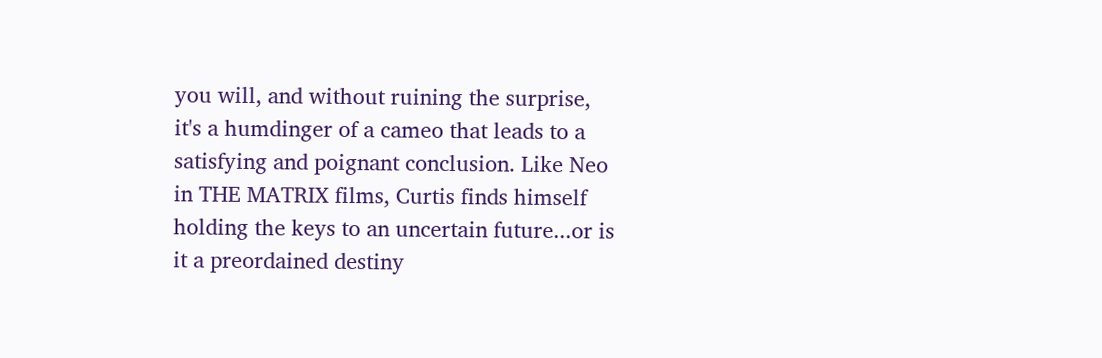you will, and without ruining the surprise, it's a humdinger of a cameo that leads to a satisfying and poignant conclusion. Like Neo in THE MATRIX films, Curtis finds himself holding the keys to an uncertain future...or is it a preordained destiny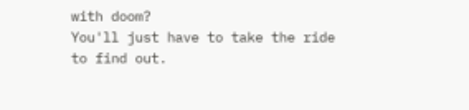with doom?
You'll just have to take the ride to find out.